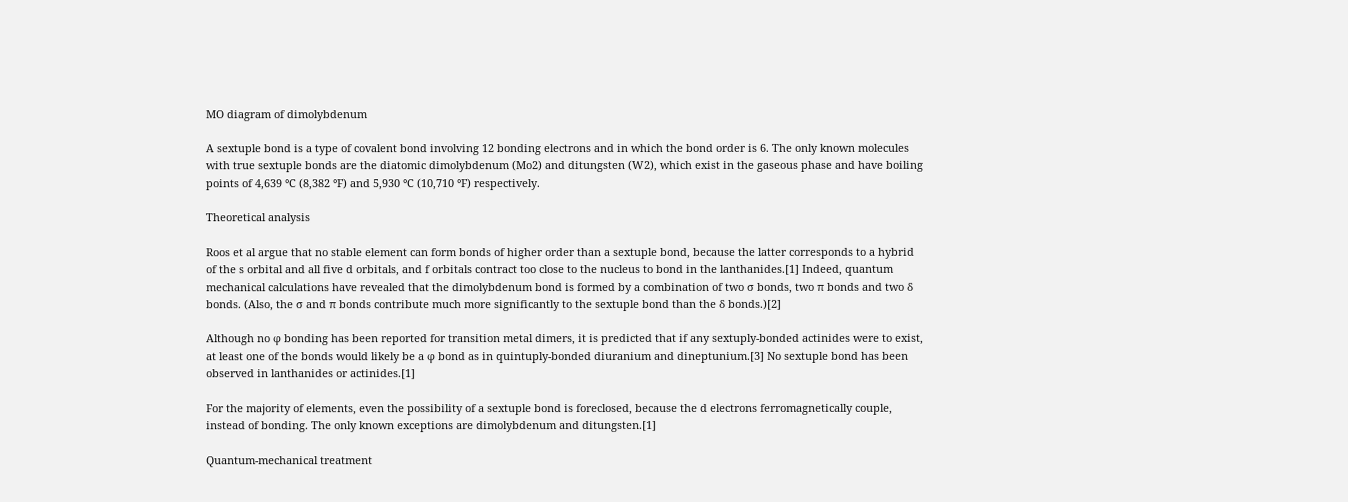MO diagram of dimolybdenum

A sextuple bond is a type of covalent bond involving 12 bonding electrons and in which the bond order is 6. The only known molecules with true sextuple bonds are the diatomic dimolybdenum (Mo2) and ditungsten (W2), which exist in the gaseous phase and have boiling points of 4,639 °C (8,382 °F) and 5,930 °C (10,710 °F) respectively.

Theoretical analysis

Roos et al argue that no stable element can form bonds of higher order than a sextuple bond, because the latter corresponds to a hybrid of the s orbital and all five d orbitals, and f orbitals contract too close to the nucleus to bond in the lanthanides.[1] Indeed, quantum mechanical calculations have revealed that the dimolybdenum bond is formed by a combination of two σ bonds, two π bonds and two δ bonds. (Also, the σ and π bonds contribute much more significantly to the sextuple bond than the δ bonds.)[2]

Although no φ bonding has been reported for transition metal dimers, it is predicted that if any sextuply-bonded actinides were to exist, at least one of the bonds would likely be a φ bond as in quintuply-bonded diuranium and dineptunium.[3] No sextuple bond has been observed in lanthanides or actinides.[1]

For the majority of elements, even the possibility of a sextuple bond is foreclosed, because the d electrons ferromagnetically couple, instead of bonding. The only known exceptions are dimolybdenum and ditungsten.[1]

Quantum-mechanical treatment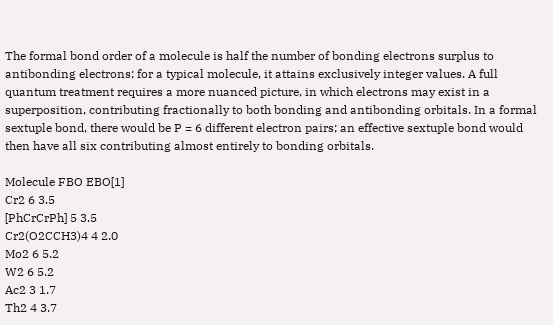The formal bond order of a molecule is half the number of bonding electrons surplus to antibonding electrons; for a typical molecule, it attains exclusively integer values. A full quantum treatment requires a more nuanced picture, in which electrons may exist in a superposition, contributing fractionally to both bonding and antibonding orbitals. In a formal sextuple bond, there would be P = 6 different electron pairs; an effective sextuple bond would then have all six contributing almost entirely to bonding orbitals.

Molecule FBO EBO[1]
Cr2 6 3.5
[PhCrCrPh] 5 3.5
Cr2(O2CCH3)4 4 2.0
Mo2 6 5.2
W2 6 5.2
Ac2 3 1.7
Th2 4 3.7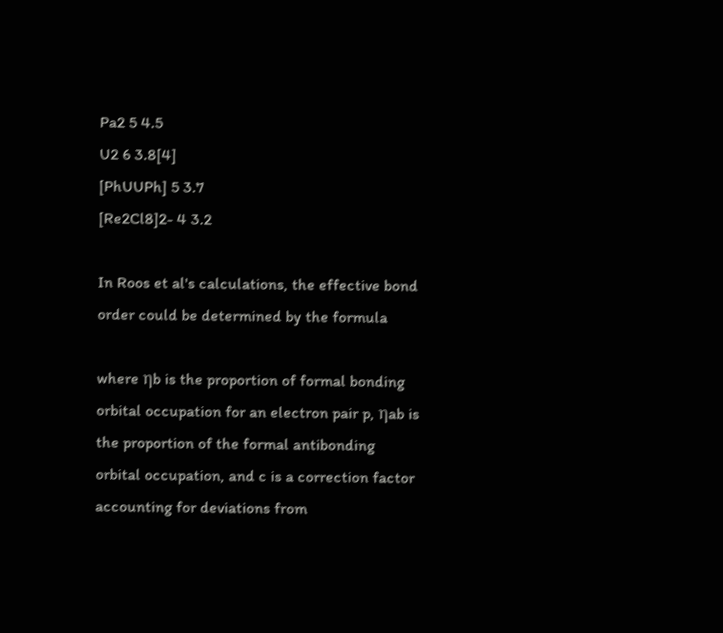Pa2 5 4.5
U2 6 3.8[4]
[PhUUPh] 5 3.7
[Re2Cl8]2- 4 3.2

In Roos et al's calculations, the effective bond order could be determined by the formula

where ηb is the proportion of formal bonding orbital occupation for an electron pair p, ηab is the proportion of the formal antibonding orbital occupation, and c is a correction factor accounting for deviations from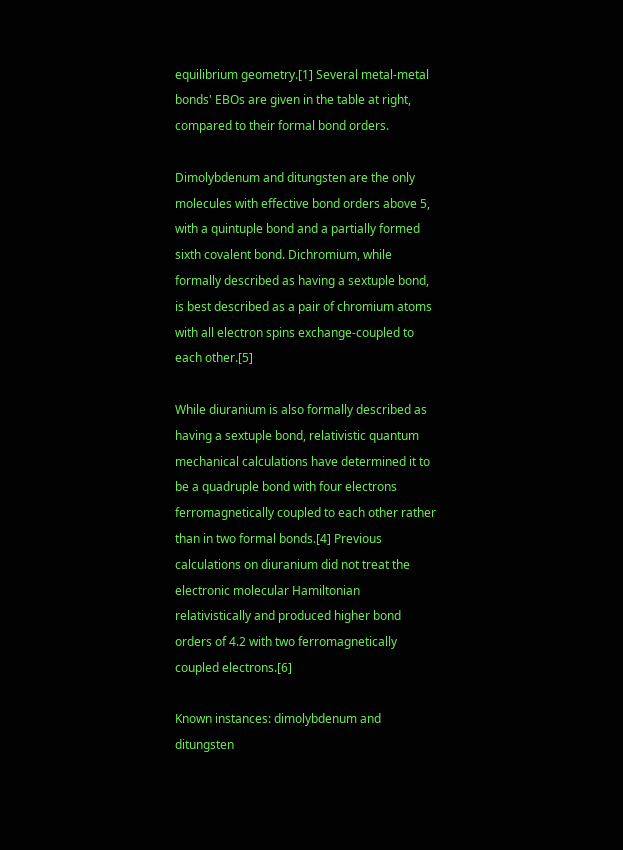equilibrium geometry.[1] Several metal-metal bonds' EBOs are given in the table at right, compared to their formal bond orders.

Dimolybdenum and ditungsten are the only molecules with effective bond orders above 5, with a quintuple bond and a partially formed sixth covalent bond. Dichromium, while formally described as having a sextuple bond, is best described as a pair of chromium atoms with all electron spins exchange-coupled to each other.[5]

While diuranium is also formally described as having a sextuple bond, relativistic quantum mechanical calculations have determined it to be a quadruple bond with four electrons ferromagnetically coupled to each other rather than in two formal bonds.[4] Previous calculations on diuranium did not treat the electronic molecular Hamiltonian relativistically and produced higher bond orders of 4.2 with two ferromagnetically coupled electrons.[6]

Known instances: dimolybdenum and ditungsten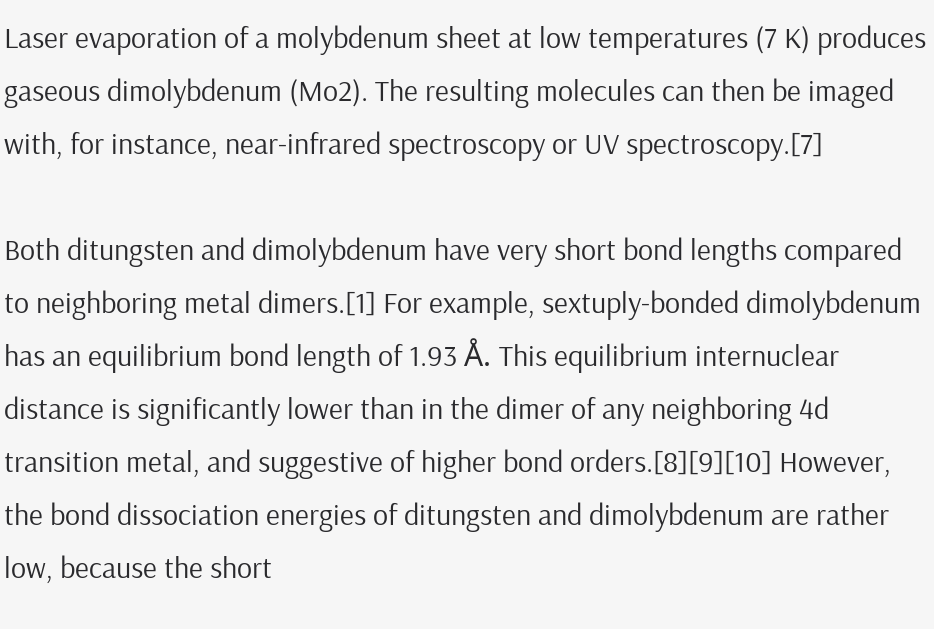Laser evaporation of a molybdenum sheet at low temperatures (7 K) produces gaseous dimolybdenum (Mo2). The resulting molecules can then be imaged with, for instance, near-infrared spectroscopy or UV spectroscopy.[7]

Both ditungsten and dimolybdenum have very short bond lengths compared to neighboring metal dimers.[1] For example, sextuply-bonded dimolybdenum has an equilibrium bond length of 1.93 Å. This equilibrium internuclear distance is significantly lower than in the dimer of any neighboring 4d transition metal, and suggestive of higher bond orders.[8][9][10] However, the bond dissociation energies of ditungsten and dimolybdenum are rather low, because the short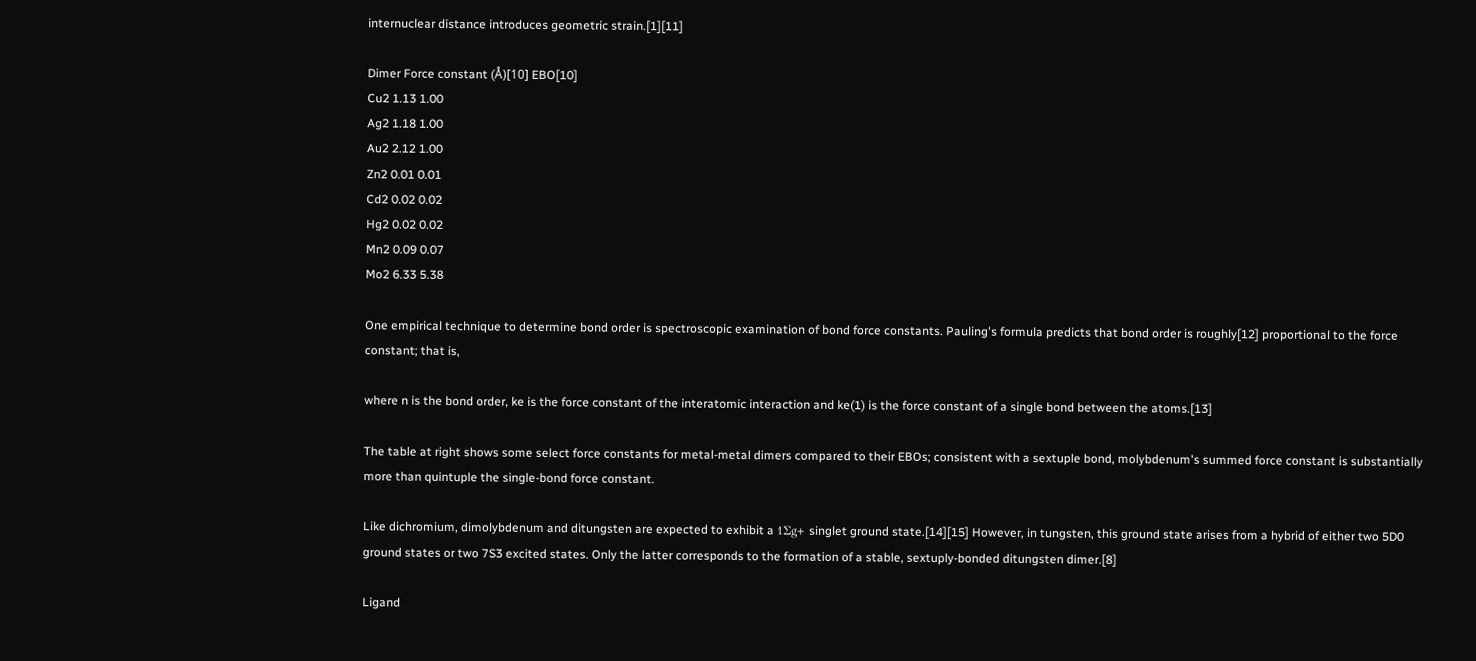internuclear distance introduces geometric strain.[1][11]

Dimer Force constant (Å)[10] EBO[10]
Cu2 1.13 1.00
Ag2 1.18 1.00
Au2 2.12 1.00
Zn2 0.01 0.01
Cd2 0.02 0.02
Hg2 0.02 0.02
Mn2 0.09 0.07
Mo2 6.33 5.38

One empirical technique to determine bond order is spectroscopic examination of bond force constants. Pauling's formula predicts that bond order is roughly[12] proportional to the force constant; that is,

where n is the bond order, ke is the force constant of the interatomic interaction and ke(1) is the force constant of a single bond between the atoms.[13]

The table at right shows some select force constants for metal-metal dimers compared to their EBOs; consistent with a sextuple bond, molybdenum's summed force constant is substantially more than quintuple the single-bond force constant.

Like dichromium, dimolybdenum and ditungsten are expected to exhibit a 1Σg+ singlet ground state.[14][15] However, in tungsten, this ground state arises from a hybrid of either two 5D0 ground states or two 7S3 excited states. Only the latter corresponds to the formation of a stable, sextuply-bonded ditungsten dimer.[8]

Ligand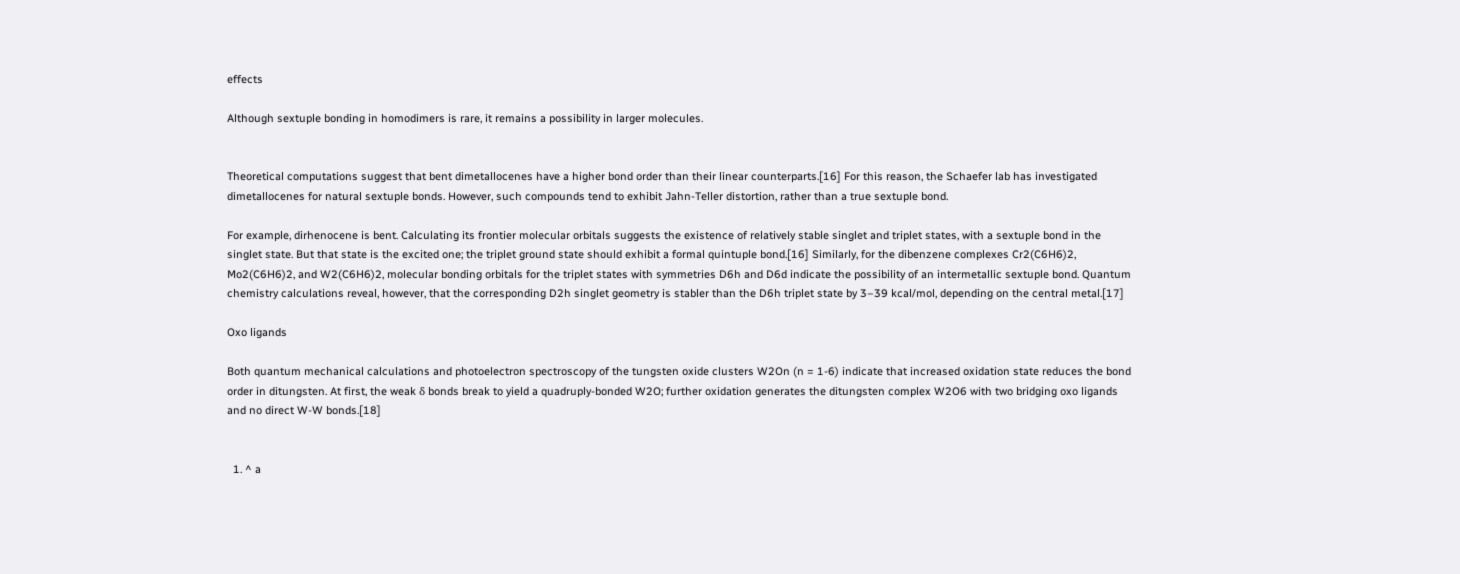effects

Although sextuple bonding in homodimers is rare, it remains a possibility in larger molecules.


Theoretical computations suggest that bent dimetallocenes have a higher bond order than their linear counterparts.[16] For this reason, the Schaefer lab has investigated dimetallocenes for natural sextuple bonds. However, such compounds tend to exhibit Jahn-Teller distortion, rather than a true sextuple bond.

For example, dirhenocene is bent. Calculating its frontier molecular orbitals suggests the existence of relatively stable singlet and triplet states, with a sextuple bond in the singlet state. But that state is the excited one; the triplet ground state should exhibit a formal quintuple bond.[16] Similarly, for the dibenzene complexes Cr2(C6H6)2, Mo2(C6H6)2, and W2(C6H6)2, molecular bonding orbitals for the triplet states with symmetries D6h and D6d indicate the possibility of an intermetallic sextuple bond. Quantum chemistry calculations reveal, however, that the corresponding D2h singlet geometry is stabler than the D6h triplet state by 3–39 kcal/mol, depending on the central metal.[17]

Oxo ligands

Both quantum mechanical calculations and photoelectron spectroscopy of the tungsten oxide clusters W2On (n = 1-6) indicate that increased oxidation state reduces the bond order in ditungsten. At first, the weak δ bonds break to yield a quadruply-bonded W2O; further oxidation generates the ditungsten complex W2O6 with two bridging oxo ligands and no direct W-W bonds.[18]


  1. ^ a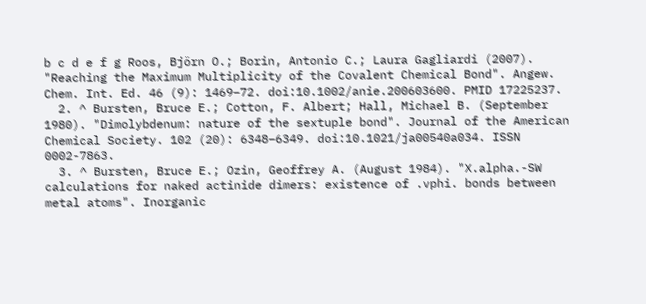b c d e f g Roos, Björn O.; Borin, Antonio C.; Laura Gagliardi (2007). "Reaching the Maximum Multiplicity of the Covalent Chemical Bond". Angew. Chem. Int. Ed. 46 (9): 1469–72. doi:10.1002/anie.200603600. PMID 17225237.
  2. ^ Bursten, Bruce E.; Cotton, F. Albert; Hall, Michael B. (September 1980). "Dimolybdenum: nature of the sextuple bond". Journal of the American Chemical Society. 102 (20): 6348–6349. doi:10.1021/ja00540a034. ISSN 0002-7863.
  3. ^ Bursten, Bruce E.; Ozin, Geoffrey A. (August 1984). "X.alpha.-SW calculations for naked actinide dimers: existence of .vphi. bonds between metal atoms". Inorganic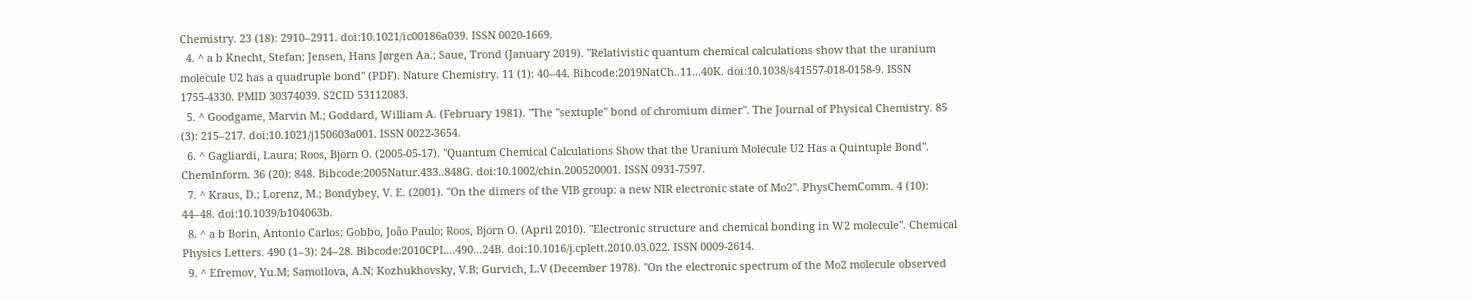Chemistry. 23 (18): 2910–2911. doi:10.1021/ic00186a039. ISSN 0020-1669.
  4. ^ a b Knecht, Stefan; Jensen, Hans Jørgen Aa.; Saue, Trond (January 2019). "Relativistic quantum chemical calculations show that the uranium molecule U2 has a quadruple bond" (PDF). Nature Chemistry. 11 (1): 40–44. Bibcode:2019NatCh..11...40K. doi:10.1038/s41557-018-0158-9. ISSN 1755-4330. PMID 30374039. S2CID 53112083.
  5. ^ Goodgame, Marvin M.; Goddard, William A. (February 1981). "The "sextuple" bond of chromium dimer". The Journal of Physical Chemistry. 85 (3): 215–217. doi:10.1021/j150603a001. ISSN 0022-3654.
  6. ^ Gagliardi, Laura; Roos, Björn O. (2005-05-17). "Quantum Chemical Calculations Show that the Uranium Molecule U2 Has a Quintuple Bond". ChemInform. 36 (20): 848. Bibcode:2005Natur.433..848G. doi:10.1002/chin.200520001. ISSN 0931-7597.
  7. ^ Kraus, D.; Lorenz, M.; Bondybey, V. E. (2001). "On the dimers of the VIB group: a new NIR electronic state of Mo2". PhysChemComm. 4 (10): 44–48. doi:10.1039/b104063b.
  8. ^ a b Borin, Antonio Carlos; Gobbo, João Paulo; Roos, Björn O. (April 2010). "Electronic structure and chemical bonding in W2 molecule". Chemical Physics Letters. 490 (1–3): 24–28. Bibcode:2010CPL...490...24B. doi:10.1016/j.cplett.2010.03.022. ISSN 0009-2614.
  9. ^ Efremov, Yu.M; Samoilova, A.N; Kozhukhovsky, V.B; Gurvich, L.V (December 1978). "On the electronic spectrum of the Mo2 molecule observed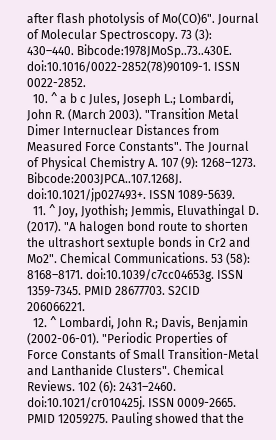after flash photolysis of Mo(CO)6". Journal of Molecular Spectroscopy. 73 (3): 430–440. Bibcode:1978JMoSp..73..430E. doi:10.1016/0022-2852(78)90109-1. ISSN 0022-2852.
  10. ^ a b c Jules, Joseph L.; Lombardi, John R. (March 2003). "Transition Metal Dimer Internuclear Distances from Measured Force Constants". The Journal of Physical Chemistry A. 107 (9): 1268–1273. Bibcode:2003JPCA..107.1268J. doi:10.1021/jp027493+. ISSN 1089-5639.
  11. ^ Joy, Jyothish; Jemmis, Eluvathingal D. (2017). "A halogen bond route to shorten the ultrashort sextuple bonds in Cr2 and Mo2". Chemical Communications. 53 (58): 8168–8171. doi:10.1039/c7cc04653g. ISSN 1359-7345. PMID 28677703. S2CID 206066221.
  12. ^ Lombardi, John R.; Davis, Benjamin (2002-06-01). "Periodic Properties of Force Constants of Small Transition-Metal and Lanthanide Clusters". Chemical Reviews. 102 (6): 2431–2460. doi:10.1021/cr010425j. ISSN 0009-2665. PMID 12059275. Pauling showed that the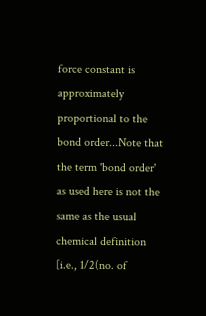force constant is approximately proportional to the bond order...Note that the term 'bond order' as used here is not the same as the usual chemical definition [i.e., 1/2(no. of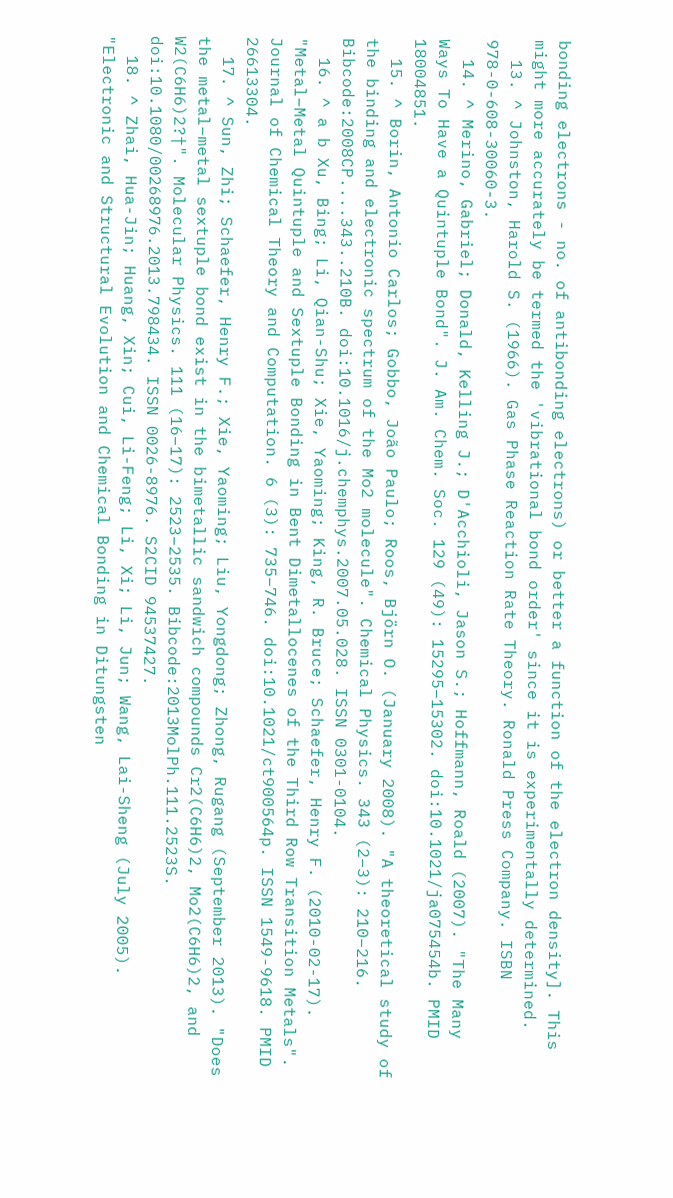bonding electrons - no. of antibonding electrons) or better a function of the electron density]. This might more accurately be termed the 'vibrational bond order' since it is experimentally determined.
  13. ^ Johnston, Harold S. (1966). Gas Phase Reaction Rate Theory. Ronald Press Company. ISBN 978-0-608-30060-3.
  14. ^ Merino, Gabriel; Donald, Kelling J.; D'Acchioli, Jason S.; Hoffmann, Roald (2007). "The Many Ways To Have a Quintuple Bond". J. Am. Chem. Soc. 129 (49): 15295–15302. doi:10.1021/ja075454b. PMID 18004851.
  15. ^ Borin, Antonio Carlos; Gobbo, João Paulo; Roos, Björn O. (January 2008). "A theoretical study of the binding and electronic spectrum of the Mo2 molecule". Chemical Physics. 343 (2–3): 210–216. Bibcode:2008CP....343..210B. doi:10.1016/j.chemphys.2007.05.028. ISSN 0301-0104.
  16. ^ a b Xu, Bing; Li, Qian-Shu; Xie, Yaoming; King, R. Bruce; Schaefer, Henry F. (2010-02-17). "Metal−Metal Quintuple and Sextuple Bonding in Bent Dimetallocenes of the Third Row Transition Metals". Journal of Chemical Theory and Computation. 6 (3): 735–746. doi:10.1021/ct900564p. ISSN 1549-9618. PMID 26613304.
  17. ^ Sun, Zhi; Schaefer, Henry F.; Xie, Yaoming; Liu, Yongdong; Zhong, Rugang (September 2013). "Does the metal–metal sextuple bond exist in the bimetallic sandwich compounds Cr2(C6H6)2, Mo2(C6H6)2, and W2(C6H6)2?†". Molecular Physics. 111 (16–17): 2523–2535. Bibcode:2013MolPh.111.2523S. doi:10.1080/00268976.2013.798434. ISSN 0026-8976. S2CID 94537427.
  18. ^ Zhai, Hua-Jin; Huang, Xin; Cui, Li-Feng; Li, Xi; Li, Jun; Wang, Lai-Sheng (July 2005). "Electronic and Structural Evolution and Chemical Bonding in Ditungsten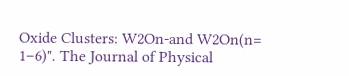Oxide Clusters: W2On-and W2On(n= 1−6)". The Journal of Physical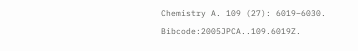Chemistry A. 109 (27): 6019–6030. Bibcode:2005JPCA..109.6019Z.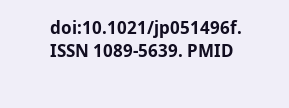doi:10.1021/jp051496f. ISSN 1089-5639. PMID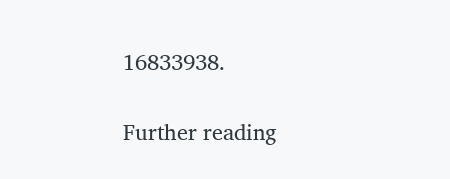16833938.

Further reading